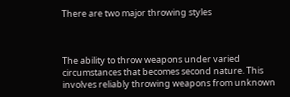There are two major throwing styles



The ability to throw weapons under varied circumstances that becomes second nature. This involves reliably throwing weapons from unknown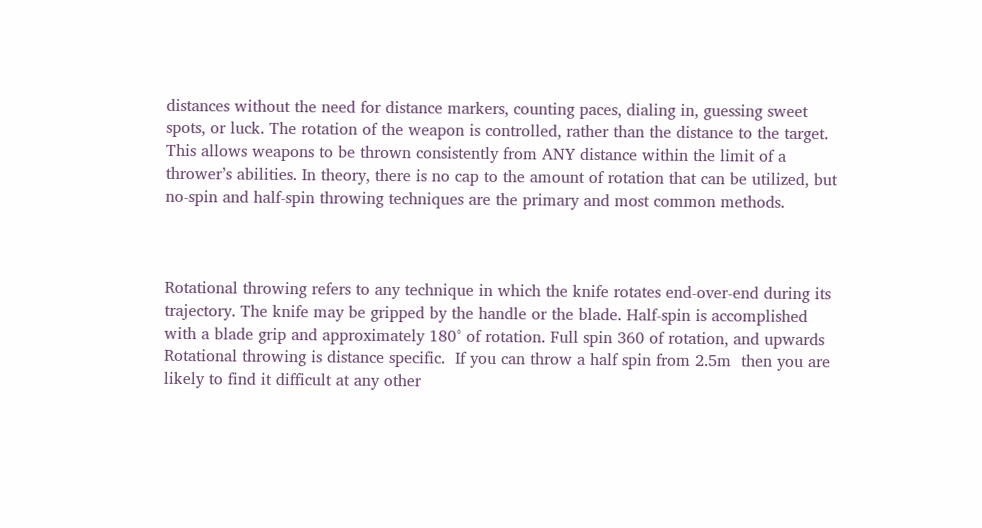distances without the need for distance markers, counting paces, dialing in, guessing sweet spots, or luck. The rotation of the weapon is controlled, rather than the distance to the target. This allows weapons to be thrown consistently from ANY distance within the limit of a thrower’s abilities. In theory, there is no cap to the amount of rotation that can be utilized, but no-spin and half-spin throwing techniques are the primary and most common methods.



Rotational throwing refers to any technique in which the knife rotates end-over-end during its trajectory. The knife may be gripped by the handle or the blade. Half-spin is accomplished with a blade grip and approximately 180° of rotation. Full spin 360 of rotation, and upwards
Rotational throwing is distance specific.  If you can throw a half spin from 2.5m  then you are likely to find it difficult at any other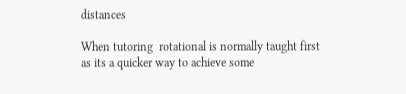distances

When tutoring  rotational is normally taught first as its a quicker way to achieve some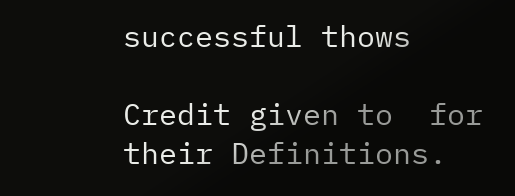successful thows

Credit given to  for their Definitions.